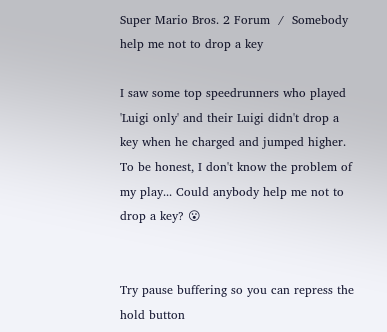Super Mario Bros. 2 Forum  /  Somebody help me not to drop a key

I saw some top speedrunners who played 'Luigi only' and their Luigi didn't drop a key when he charged and jumped higher.
To be honest, I don't know the problem of my play... Could anybody help me not to drop a key? 😮


Try pause buffering so you can repress the hold button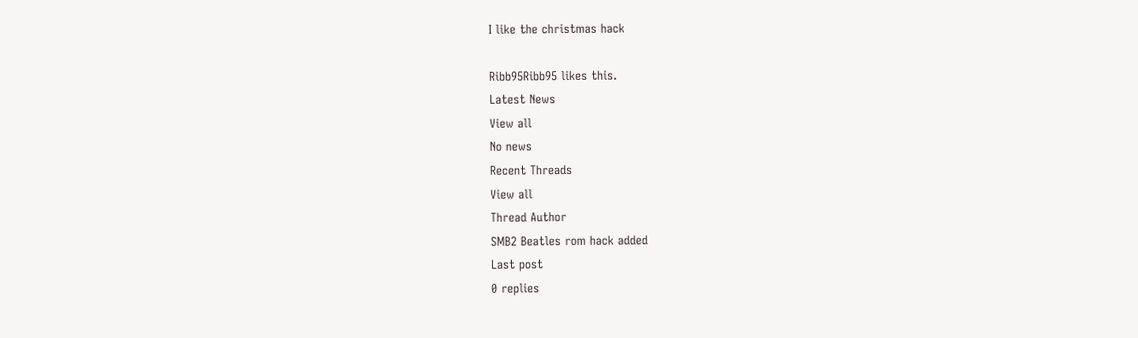I like the christmas hack

Ribb95Ribb95 likes this.
Latest News
View all
No news
Recent Threads
View all
Thread Author
SMB2 Beatles rom hack added
Last post
0 replies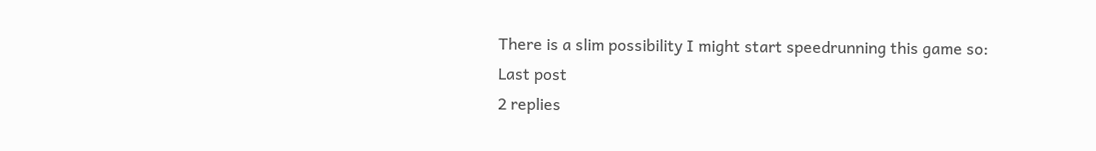There is a slim possibility I might start speedrunning this game so:
Last post
2 replies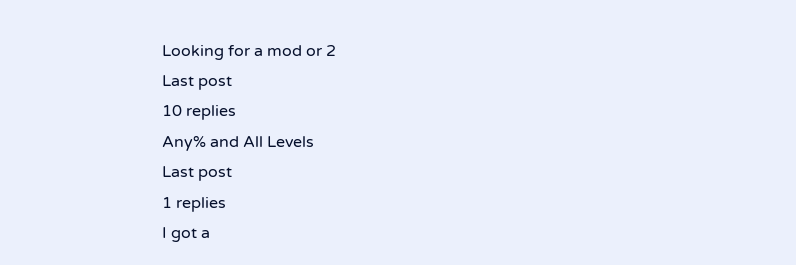Looking for a mod or 2
Last post
10 replies
Any% and All Levels
Last post
1 replies
I got a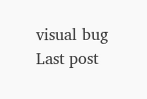visual bug
Last post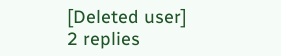[Deleted user]
2 replies